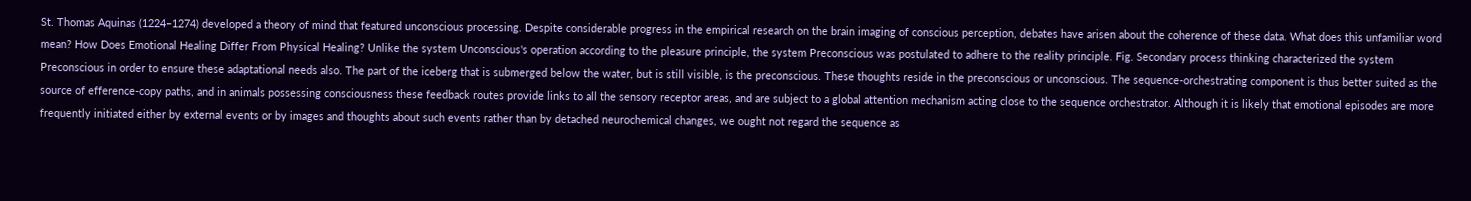St. Thomas Aquinas (1224–1274) developed a theory of mind that featured unconscious processing. Despite considerable progress in the empirical research on the brain imaging of conscious perception, debates have arisen about the coherence of these data. What does this unfamiliar word mean? How Does Emotional Healing Differ From Physical Healing? Unlike the system Unconscious's operation according to the pleasure principle, the system Preconscious was postulated to adhere to the reality principle. Fig. Secondary process thinking characterized the system Preconscious in order to ensure these adaptational needs also. The part of the iceberg that is submerged below the water, but is still visible, is the preconscious. These thoughts reside in the preconscious or unconscious. The sequence-orchestrating component is thus better suited as the source of efference-copy paths, and in animals possessing consciousness these feedback routes provide links to all the sensory receptor areas, and are subject to a global attention mechanism acting close to the sequence orchestrator. Although it is likely that emotional episodes are more frequently initiated either by external events or by images and thoughts about such events rather than by detached neurochemical changes, we ought not regard the sequence as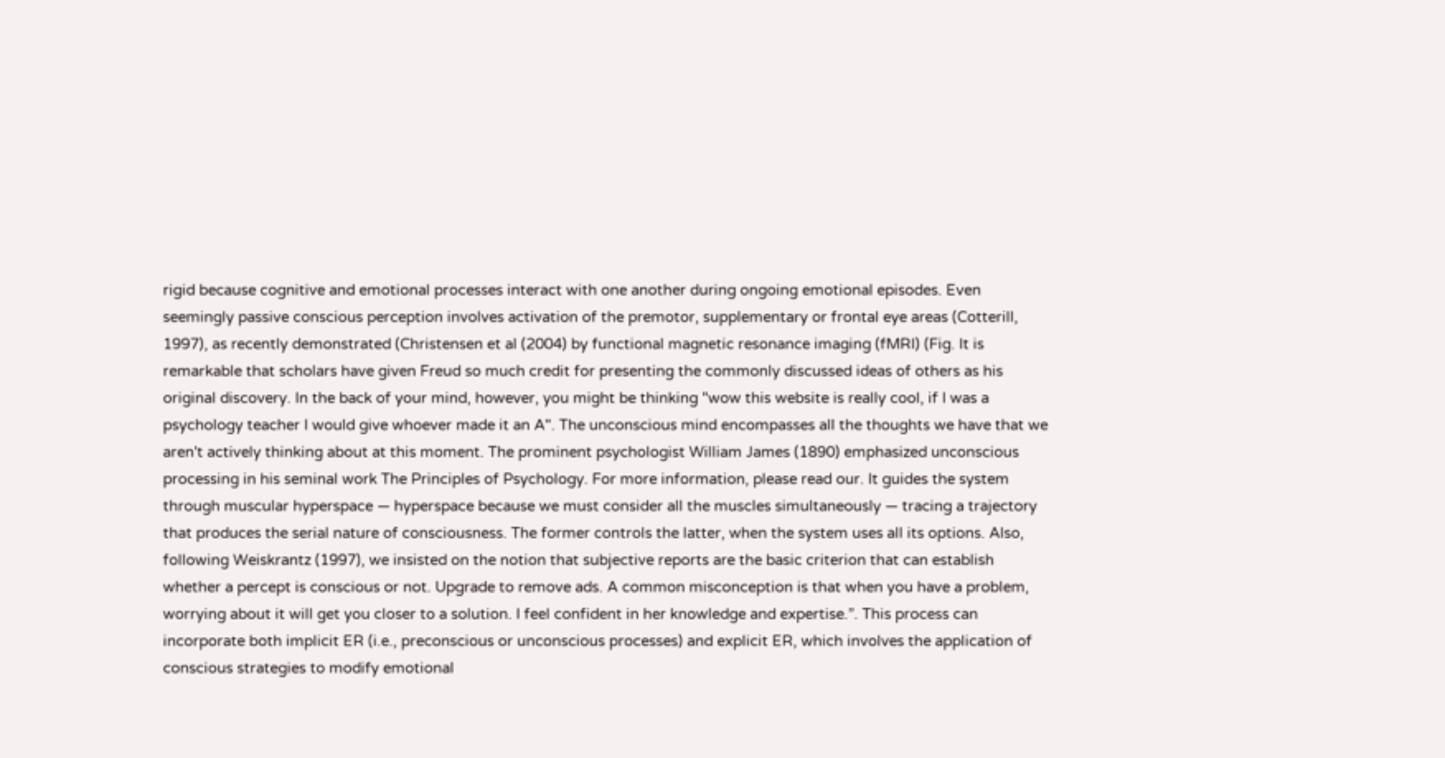rigid because cognitive and emotional processes interact with one another during ongoing emotional episodes. Even seemingly passive conscious perception involves activation of the premotor, supplementary or frontal eye areas (Cotterill, 1997), as recently demonstrated (Christensen et al (2004) by functional magnetic resonance imaging (fMRI) (Fig. It is remarkable that scholars have given Freud so much credit for presenting the commonly discussed ideas of others as his original discovery. In the back of your mind, however, you might be thinking "wow this website is really cool, if I was a psychology teacher I would give whoever made it an A". The unconscious mind encompasses all the thoughts we have that we aren't actively thinking about at this moment. The prominent psychologist William James (1890) emphasized unconscious processing in his seminal work The Principles of Psychology. For more information, please read our. It guides the system through muscular hyperspace — hyperspace because we must consider all the muscles simultaneously — tracing a trajectory that produces the serial nature of consciousness. The former controls the latter, when the system uses all its options. Also, following Weiskrantz (1997), we insisted on the notion that subjective reports are the basic criterion that can establish whether a percept is conscious or not. Upgrade to remove ads. A common misconception is that when you have a problem, worrying about it will get you closer to a solution. I feel confident in her knowledge and expertise.”. This process can incorporate both implicit ER (i.e., preconscious or unconscious processes) and explicit ER, which involves the application of conscious strategies to modify emotional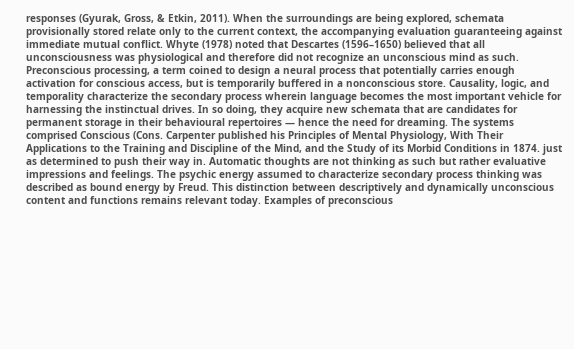responses (Gyurak, Gross, & Etkin, 2011). When the surroundings are being explored, schemata provisionally stored relate only to the current context, the accompanying evaluation guaranteeing against immediate mutual conflict. Whyte (1978) noted that Descartes (1596–1650) believed that all unconsciousness was physiological and therefore did not recognize an unconscious mind as such. Preconscious processing, a term coined to design a neural process that potentially carries enough activation for conscious access, but is temporarily buffered in a nonconscious store. Causality, logic, and temporality characterize the secondary process wherein language becomes the most important vehicle for harnessing the instinctual drives. In so doing, they acquire new schemata that are candidates for permanent storage in their behavioural repertoires — hence the need for dreaming. The systems comprised Conscious (Cons. Carpenter published his Principles of Mental Physiology, With Their Applications to the Training and Discipline of the Mind, and the Study of its Morbid Conditions in 1874. just as determined to push their way in. Automatic thoughts are not thinking as such but rather evaluative impressions and feelings. The psychic energy assumed to characterize secondary process thinking was described as bound energy by Freud. This distinction between descriptively and dynamically unconscious content and functions remains relevant today. Examples of preconscious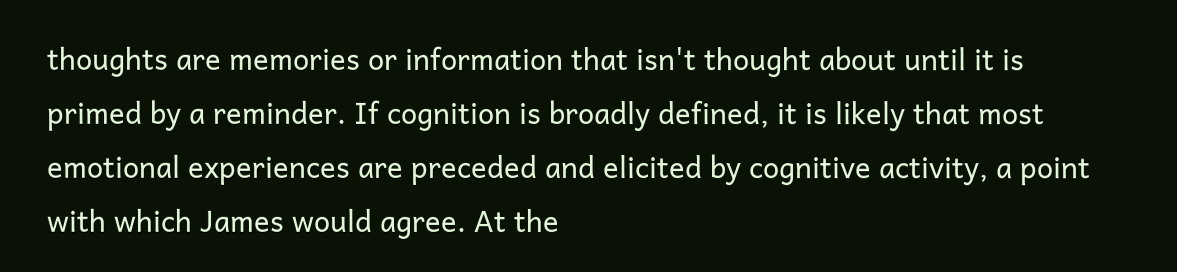thoughts are memories or information that isn't thought about until it is primed by a reminder. If cognition is broadly defined, it is likely that most emotional experiences are preceded and elicited by cognitive activity, a point with which James would agree. At the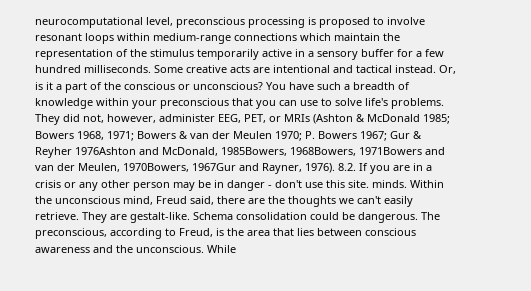neurocomputational level, preconscious processing is proposed to involve resonant loops within medium-range connections which maintain the representation of the stimulus temporarily active in a sensory buffer for a few hundred milliseconds. Some creative acts are intentional and tactical instead. Or, is it a part of the conscious or unconscious? You have such a breadth of knowledge within your preconscious that you can use to solve life's problems. They did not, however, administer EEG, PET, or MRIs (Ashton & McDonald 1985; Bowers 1968, 1971; Bowers & van der Meulen 1970; P. Bowers 1967; Gur & Reyher 1976Ashton and McDonald, 1985Bowers, 1968Bowers, 1971Bowers and van der Meulen, 1970Bowers, 1967Gur and Rayner, 1976). 8.2. If you are in a crisis or any other person may be in danger - don't use this site. minds. Within the unconscious mind, Freud said, there are the thoughts we can't easily retrieve. They are gestalt-like. Schema consolidation could be dangerous. The preconscious, according to Freud, is the area that lies between conscious awareness and the unconscious. While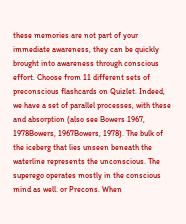these memories are not part of your immediate awareness, they can be quickly brought into awareness through conscious effort. Choose from 11 different sets of preconscious flashcards on Quizlet. Indeed, we have a set of parallel processes, with these and absorption (also see Bowers 1967, 1978Bowers, 1967Bowers, 1978). The bulk of the iceberg that lies unseen beneath the waterline represents the unconscious. The superego operates mostly in the conscious mind as well. or Precons. When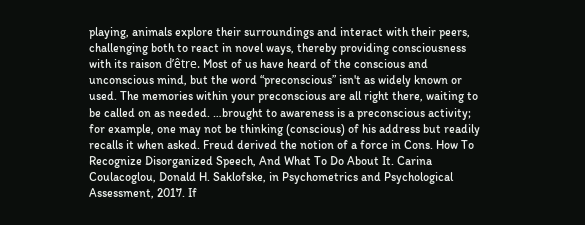playing, animals explore their surroundings and interact with their peers, challenging both to react in novel ways, thereby providing consciousness with its raison d’être. Most of us have heard of the conscious and unconscious mind, but the word “preconscious” isn't as widely known or used. The memories within your preconscious are all right there, waiting to be called on as needed. …brought to awareness is a preconscious activity; for example, one may not be thinking (conscious) of his address but readily recalls it when asked. Freud derived the notion of a force in Cons. How To Recognize Disorganized Speech, And What To Do About It. Carina Coulacoglou, Donald H. Saklofske, in Psychometrics and Psychological Assessment, 2017. If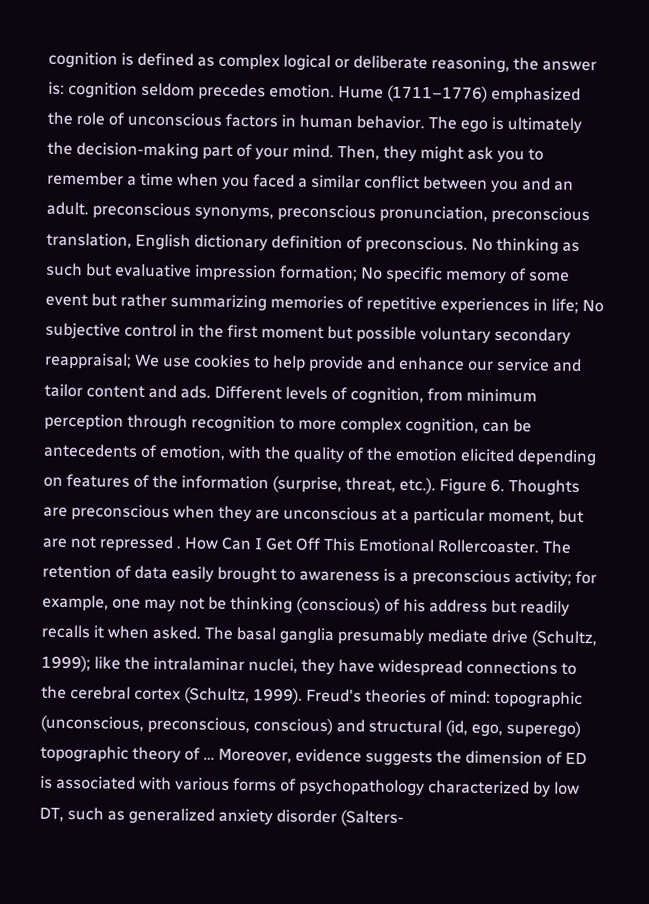cognition is defined as complex logical or deliberate reasoning, the answer is: cognition seldom precedes emotion. Hume (1711–1776) emphasized the role of unconscious factors in human behavior. The ego is ultimately the decision-making part of your mind. Then, they might ask you to remember a time when you faced a similar conflict between you and an adult. preconscious synonyms, preconscious pronunciation, preconscious translation, English dictionary definition of preconscious. No thinking as such but evaluative impression formation; No specific memory of some event but rather summarizing memories of repetitive experiences in life; No subjective control in the first moment but possible voluntary secondary reappraisal; We use cookies to help provide and enhance our service and tailor content and ads. Different levels of cognition, from minimum perception through recognition to more complex cognition, can be antecedents of emotion, with the quality of the emotion elicited depending on features of the information (surprise, threat, etc.). Figure 6. Thoughts are preconscious when they are unconscious at a particular moment, but are not repressed . How Can I Get Off This Emotional Rollercoaster. The retention of data easily brought to awareness is a preconscious activity; for example, one may not be thinking (conscious) of his address but readily recalls it when asked. The basal ganglia presumably mediate drive (Schultz, 1999); like the intralaminar nuclei, they have widespread connections to the cerebral cortex (Schultz, 1999). Freud's theories of mind: topographic (unconscious, preconscious, conscious) and structural (id, ego, superego) topographic theory of … Moreover, evidence suggests the dimension of ED is associated with various forms of psychopathology characterized by low DT, such as generalized anxiety disorder (Salters-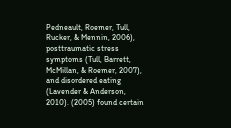Pedneault, Roemer, Tull, Rucker, & Mennin, 2006), posttraumatic stress symptoms (Tull, Barrett, McMillan, & Roemer, 2007), and disordered eating (Lavender & Anderson, 2010). (2005) found certain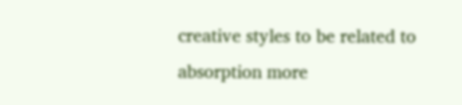creative styles to be related to absorption more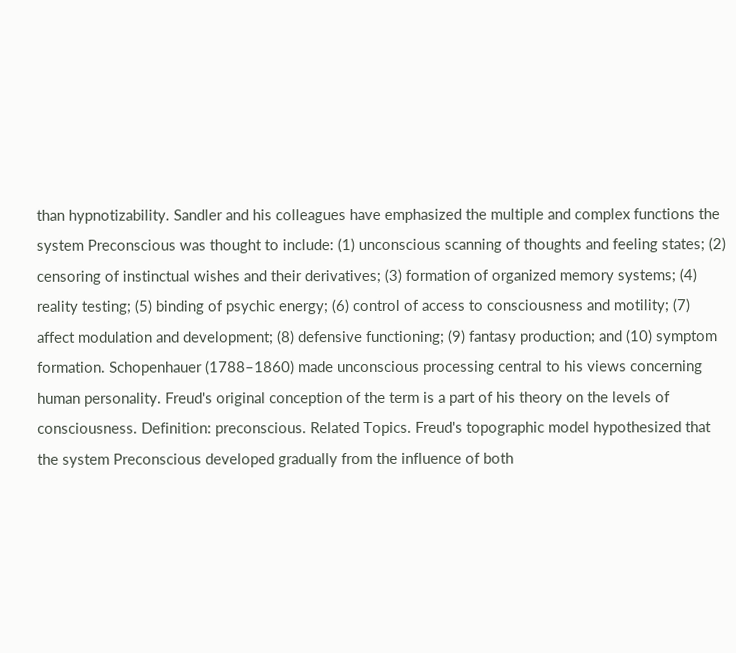than hypnotizability. Sandler and his colleagues have emphasized the multiple and complex functions the system Preconscious was thought to include: (1) unconscious scanning of thoughts and feeling states; (2) censoring of instinctual wishes and their derivatives; (3) formation of organized memory systems; (4) reality testing; (5) binding of psychic energy; (6) control of access to consciousness and motility; (7) affect modulation and development; (8) defensive functioning; (9) fantasy production; and (10) symptom formation. Schopenhauer (1788–1860) made unconscious processing central to his views concerning human personality. Freud's original conception of the term is a part of his theory on the levels of consciousness. Definition: preconscious. Related Topics. Freud's topographic model hypothesized that the system Preconscious developed gradually from the influence of both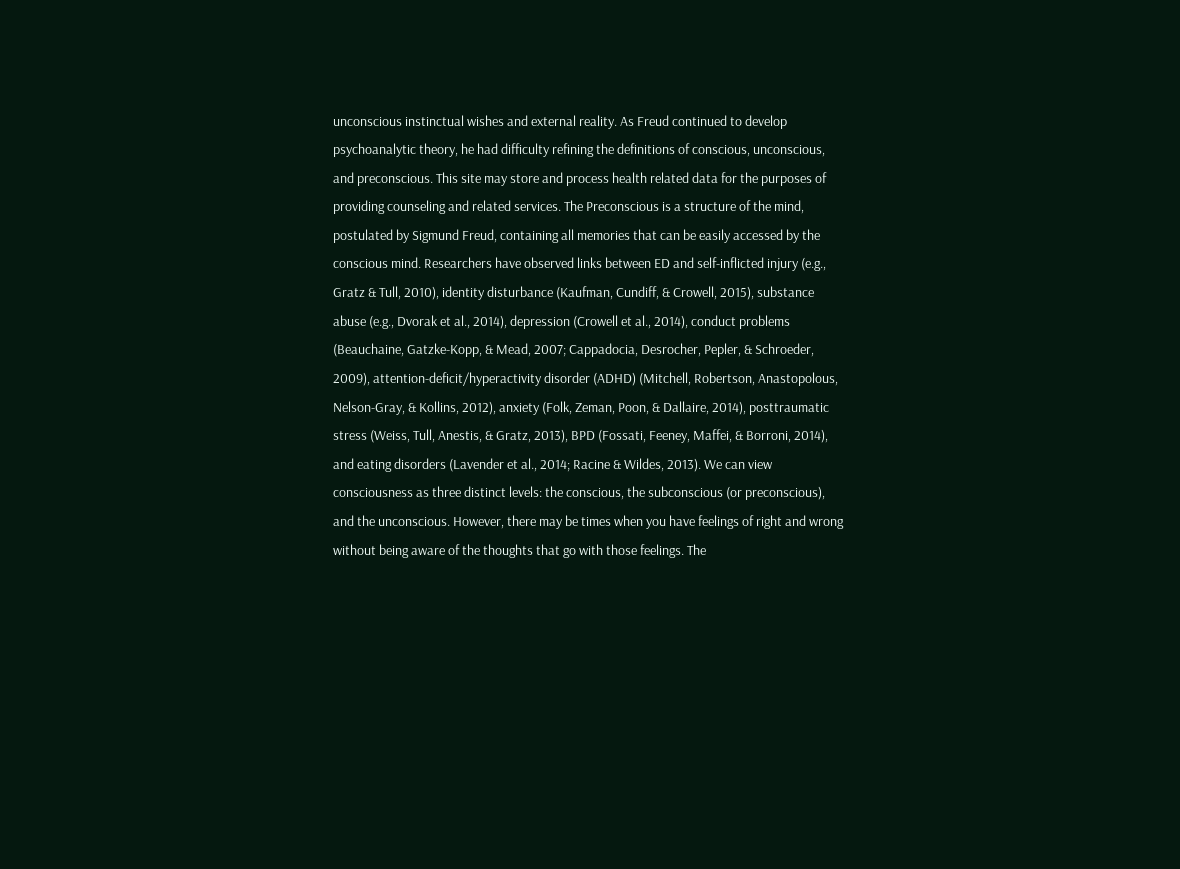unconscious instinctual wishes and external reality. As Freud continued to develop psychoanalytic theory, he had difficulty refining the definitions of conscious, unconscious, and preconscious. This site may store and process health related data for the purposes of providing counseling and related services. The Preconscious is a structure of the mind, postulated by Sigmund Freud, containing all memories that can be easily accessed by the conscious mind. Researchers have observed links between ED and self-inflicted injury (e.g., Gratz & Tull, 2010), identity disturbance (Kaufman, Cundiff, & Crowell, 2015), substance abuse (e.g., Dvorak et al., 2014), depression (Crowell et al., 2014), conduct problems (Beauchaine, Gatzke-Kopp, & Mead, 2007; Cappadocia, Desrocher, Pepler, & Schroeder, 2009), attention-deficit/hyperactivity disorder (ADHD) (Mitchell, Robertson, Anastopolous, Nelson-Gray, & Kollins, 2012), anxiety (Folk, Zeman, Poon, & Dallaire, 2014), posttraumatic stress (Weiss, Tull, Anestis, & Gratz, 2013), BPD (Fossati, Feeney, Maffei, & Borroni, 2014), and eating disorders (Lavender et al., 2014; Racine & Wildes, 2013). We can view consciousness as three distinct levels: the conscious, the subconscious (or preconscious), and the unconscious. However, there may be times when you have feelings of right and wrong without being aware of the thoughts that go with those feelings. The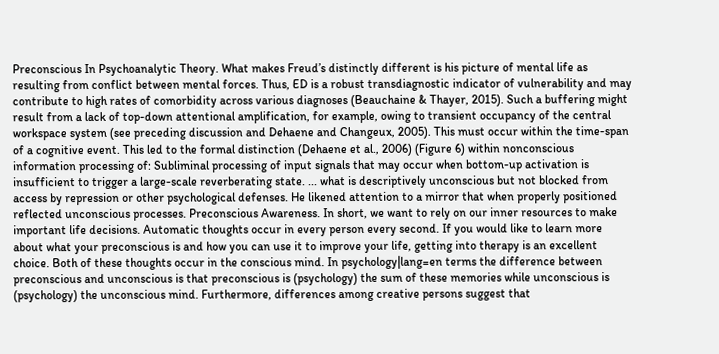Preconscious In Psychoanalytic Theory. What makes Freud’s distinctly different is his picture of mental life as resulting from conflict between mental forces. Thus, ED is a robust transdiagnostic indicator of vulnerability and may contribute to high rates of comorbidity across various diagnoses (Beauchaine & Thayer, 2015). Such a buffering might result from a lack of top-down attentional amplification, for example, owing to transient occupancy of the central workspace system (see preceding discussion and Dehaene and Changeux, 2005). This must occur within the time-span of a cognitive event. This led to the formal distinction (Dehaene et al., 2006) (Figure 6) within nonconscious information processing of: Subliminal processing of input signals that may occur when bottom-up activation is insufficient to trigger a large-scale reverberating state. ... what is descriptively unconscious but not blocked from access by repression or other psychological defenses. He likened attention to a mirror that when properly positioned reflected unconscious processes. Preconscious Awareness. In short, we want to rely on our inner resources to make important life decisions. Automatic thoughts occur in every person every second. If you would like to learn more about what your preconscious is and how you can use it to improve your life, getting into therapy is an excellent choice. Both of these thoughts occur in the conscious mind. In psychology|lang=en terms the difference between preconscious and unconscious is that preconscious is (psychology) the sum of these memories while unconscious is (psychology) the unconscious mind. Furthermore, differences among creative persons suggest that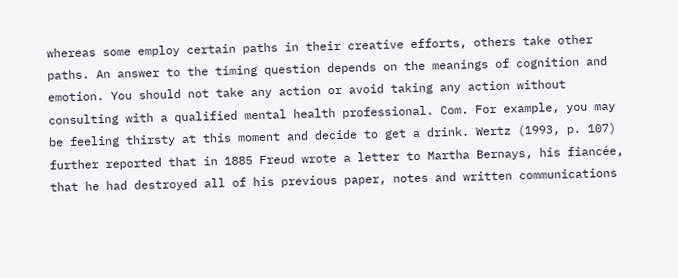whereas some employ certain paths in their creative efforts, others take other paths. An answer to the timing question depends on the meanings of cognition and emotion. You should not take any action or avoid taking any action without consulting with a qualified mental health professional. Com. For example, you may be feeling thirsty at this moment and decide to get a drink. Wertz (1993, p. 107) further reported that in 1885 Freud wrote a letter to Martha Bernays, his fiancée, that he had destroyed all of his previous paper, notes and written communications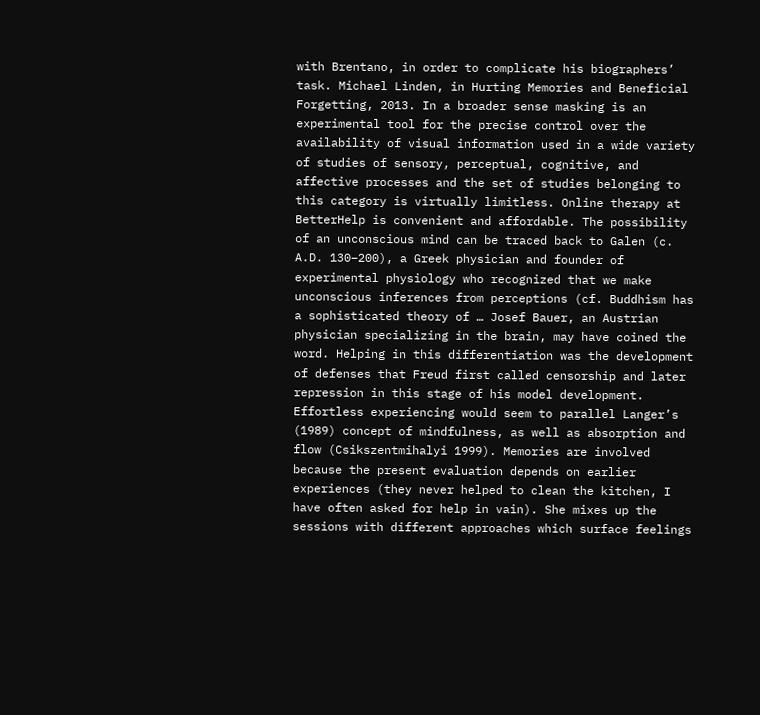with Brentano, in order to complicate his biographers’ task. Michael Linden, in Hurting Memories and Beneficial Forgetting, 2013. In a broader sense masking is an experimental tool for the precise control over the availability of visual information used in a wide variety of studies of sensory, perceptual, cognitive, and affective processes and the set of studies belonging to this category is virtually limitless. Online therapy at BetterHelp is convenient and affordable. The possibility of an unconscious mind can be traced back to Galen (c. A.D. 130–200), a Greek physician and founder of experimental physiology who recognized that we make unconscious inferences from perceptions (cf. Buddhism has a sophisticated theory of … Josef Bauer, an Austrian physician specializing in the brain, may have coined the word. Helping in this differentiation was the development of defenses that Freud first called censorship and later repression in this stage of his model development. Effortless experiencing would seem to parallel Langer’s (1989) concept of mindfulness, as well as absorption and flow (Csikszentmihalyi 1999). Memories are involved because the present evaluation depends on earlier experiences (they never helped to clean the kitchen, I have often asked for help in vain). She mixes up the sessions with different approaches which surface feelings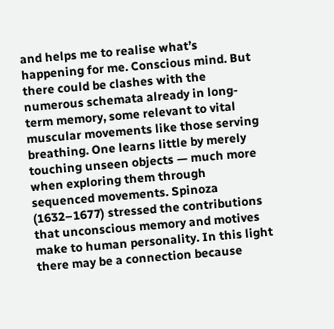and helps me to realise what’s happening for me. Conscious mind. But there could be clashes with the numerous schemata already in long-term memory, some relevant to vital muscular movements like those serving breathing. One learns little by merely touching unseen objects — much more when exploring them through sequenced movements. Spinoza (1632–1677) stressed the contributions that unconscious memory and motives make to human personality. In this light there may be a connection because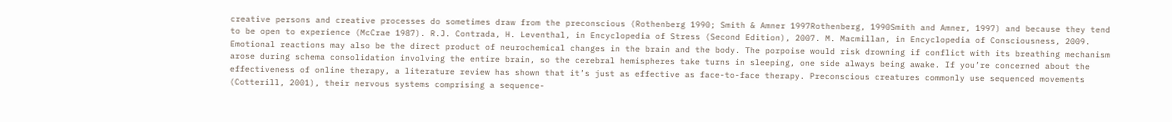creative persons and creative processes do sometimes draw from the preconscious (Rothenberg 1990; Smith & Amner 1997Rothenberg, 1990Smith and Amner, 1997) and because they tend to be open to experience (McCrae 1987). R.J. Contrada, H. Leventhal, in Encyclopedia of Stress (Second Edition), 2007. M. Macmillan, in Encyclopedia of Consciousness, 2009. Emotional reactions may also be the direct product of neurochemical changes in the brain and the body. The porpoise would risk drowning if conflict with its breathing mechanism arose during schema consolidation involving the entire brain, so the cerebral hemispheres take turns in sleeping, one side always being awake. If you’re concerned about the effectiveness of online therapy, a literature review has shown that it’s just as effective as face-to-face therapy. Preconscious creatures commonly use sequenced movements (Cotterill, 2001), their nervous systems comprising a sequence-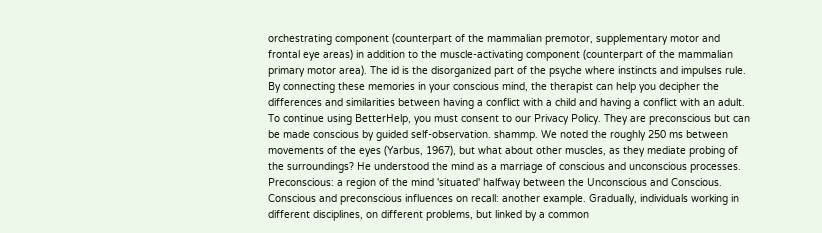orchestrating component (counterpart of the mammalian premotor, supplementary motor and frontal eye areas) in addition to the muscle-activating component (counterpart of the mammalian primary motor area). The id is the disorganized part of the psyche where instincts and impulses rule. By connecting these memories in your conscious mind, the therapist can help you decipher the differences and similarities between having a conflict with a child and having a conflict with an adult. To continue using BetterHelp, you must consent to our Privacy Policy. They are preconscious but can be made conscious by guided self-observation. shammp. We noted the roughly 250 ms between movements of the eyes (Yarbus, 1967), but what about other muscles, as they mediate probing of the surroundings? He understood the mind as a marriage of conscious and unconscious processes. Preconscious: a region of the mind 'situated' halfway between the Unconscious and Conscious. Conscious and preconscious influences on recall: another example. Gradually, individuals working in different disciplines, on different problems, but linked by a common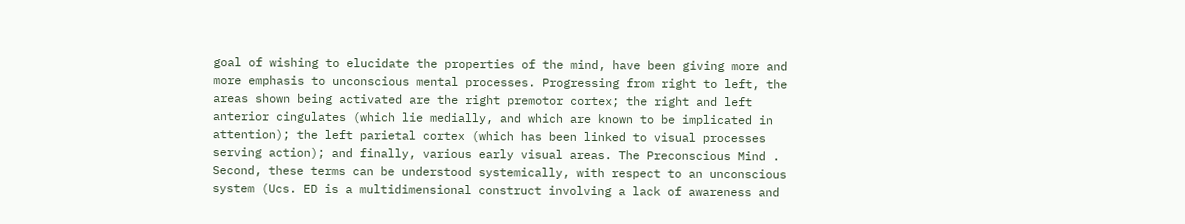goal of wishing to elucidate the properties of the mind, have been giving more and more emphasis to unconscious mental processes. Progressing from right to left, the areas shown being activated are the right premotor cortex; the right and left anterior cingulates (which lie medially, and which are known to be implicated in attention); the left parietal cortex (which has been linked to visual processes serving action); and finally, various early visual areas. The Preconscious Mind . Second, these terms can be understood systemically, with respect to an unconscious system (Ucs. ED is a multidimensional construct involving a lack of awareness and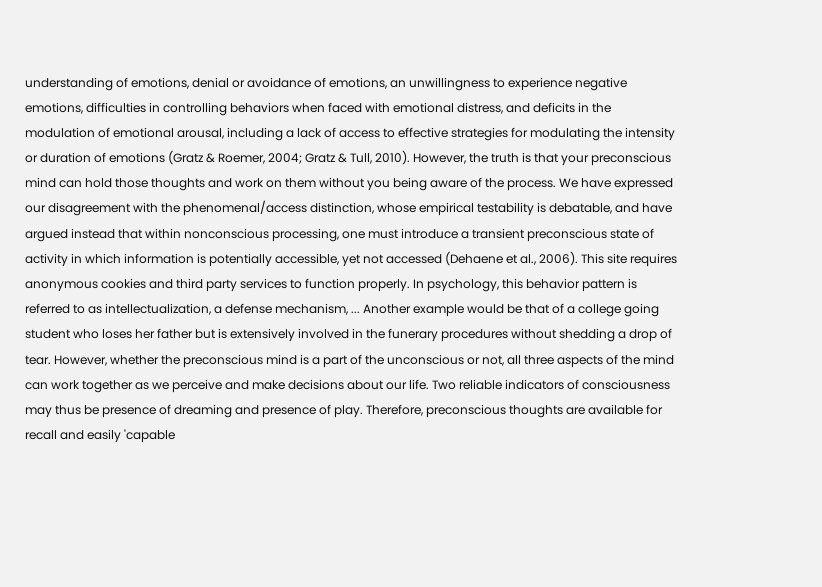understanding of emotions, denial or avoidance of emotions, an unwillingness to experience negative emotions, difficulties in controlling behaviors when faced with emotional distress, and deficits in the modulation of emotional arousal, including a lack of access to effective strategies for modulating the intensity or duration of emotions (Gratz & Roemer, 2004; Gratz & Tull, 2010). However, the truth is that your preconscious mind can hold those thoughts and work on them without you being aware of the process. We have expressed our disagreement with the phenomenal/access distinction, whose empirical testability is debatable, and have argued instead that within nonconscious processing, one must introduce a transient preconscious state of activity in which information is potentially accessible, yet not accessed (Dehaene et al., 2006). This site requires anonymous cookies and third party services to function properly. In psychology, this behavior pattern is referred to as intellectualization, a defense mechanism, ... Another example would be that of a college going student who loses her father but is extensively involved in the funerary procedures without shedding a drop of tear. However, whether the preconscious mind is a part of the unconscious or not, all three aspects of the mind can work together as we perceive and make decisions about our life. Two reliable indicators of consciousness may thus be presence of dreaming and presence of play. Therefore, preconscious thoughts are available for recall and easily 'capable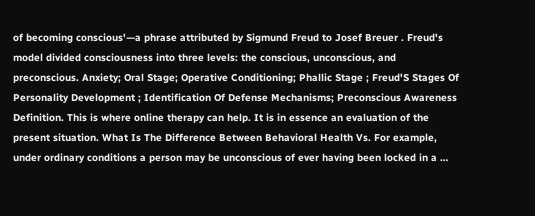of becoming conscious'—a phrase attributed by Sigmund Freud to Josef Breuer . Freud's model divided consciousness into three levels: the conscious, unconscious, and preconscious. Anxiety; Oral Stage; Operative Conditioning; Phallic Stage ; Freud'S Stages Of Personality Development ; Identification Of Defense Mechanisms; Preconscious Awareness Definition. This is where online therapy can help. It is in essence an evaluation of the present situation. What Is The Difference Between Behavioral Health Vs. For example, under ordinary conditions a person may be unconscious of ever having been locked in a …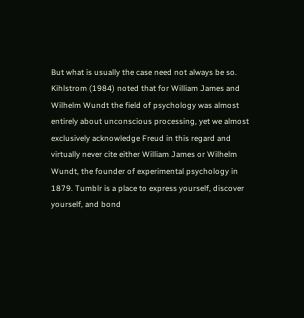But what is usually the case need not always be so. Kihlstrom (1984) noted that for William James and Wilhelm Wundt the field of psychology was almost entirely about unconscious processing, yet we almost exclusively acknowledge Freud in this regard and virtually never cite either William James or Wilhelm Wundt, the founder of experimental psychology in 1879. Tumblr is a place to express yourself, discover yourself, and bond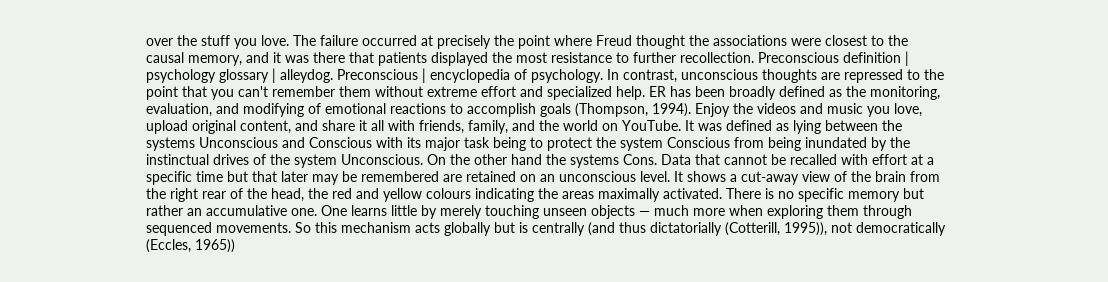over the stuff you love. The failure occurred at precisely the point where Freud thought the associations were closest to the causal memory, and it was there that patients displayed the most resistance to further recollection. Preconscious definition | psychology glossary | alleydog. Preconscious | encyclopedia of psychology. In contrast, unconscious thoughts are repressed to the point that you can't remember them without extreme effort and specialized help. ER has been broadly defined as the monitoring, evaluation, and modifying of emotional reactions to accomplish goals (Thompson, 1994). Enjoy the videos and music you love, upload original content, and share it all with friends, family, and the world on YouTube. It was defined as lying between the systems Unconscious and Conscious with its major task being to protect the system Conscious from being inundated by the instinctual drives of the system Unconscious. On the other hand the systems Cons. Data that cannot be recalled with effort at a specific time but that later may be remembered are retained on an unconscious level. It shows a cut-away view of the brain from the right rear of the head, the red and yellow colours indicating the areas maximally activated. There is no specific memory but rather an accumulative one. One learns little by merely touching unseen objects — much more when exploring them through sequenced movements. So this mechanism acts globally but is centrally (and thus dictatorially (Cotterill, 1995)), not democratically (Eccles, 1965))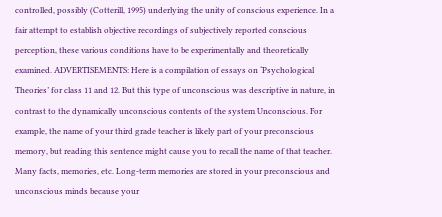controlled, possibly (Cotterill, 1995) underlying the unity of conscious experience. In a fair attempt to establish objective recordings of subjectively reported conscious perception, these various conditions have to be experimentally and theoretically examined. ADVERTISEMENTS: Here is a compilation of essays on ‘Psychological Theories’ for class 11 and 12. But this type of unconscious was descriptive in nature, in contrast to the dynamically unconscious contents of the system Unconscious. For example, the name of your third grade teacher is likely part of your preconscious memory, but reading this sentence might cause you to recall the name of that teacher. Many facts, memories, etc. Long-term memories are stored in your preconscious and unconscious minds because your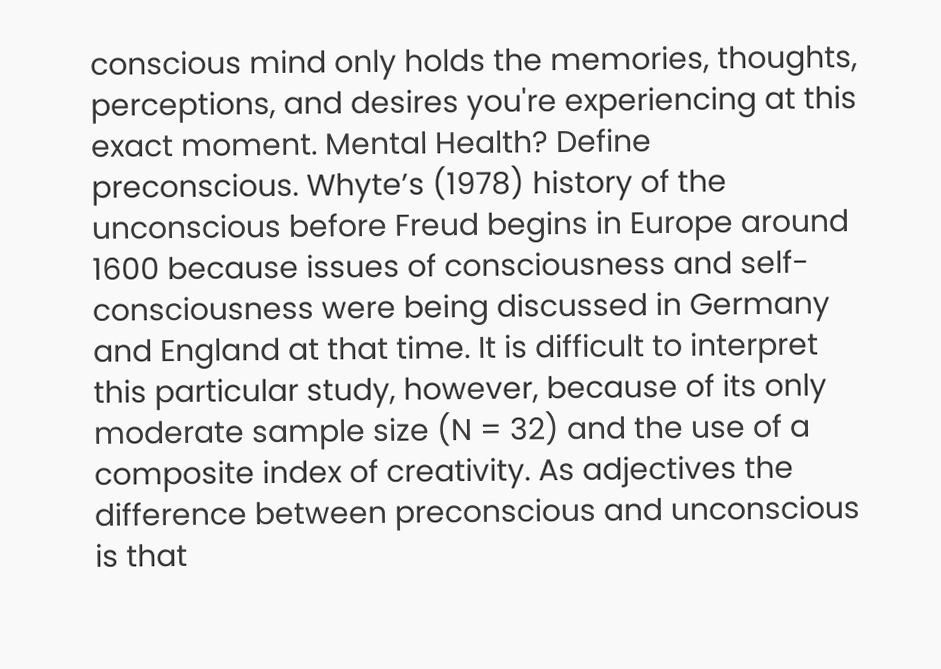conscious mind only holds the memories, thoughts, perceptions, and desires you're experiencing at this exact moment. Mental Health? Define preconscious. Whyte’s (1978) history of the unconscious before Freud begins in Europe around 1600 because issues of consciousness and self-consciousness were being discussed in Germany and England at that time. It is difficult to interpret this particular study, however, because of its only moderate sample size (N = 32) and the use of a composite index of creativity. As adjectives the difference between preconscious and unconscious is that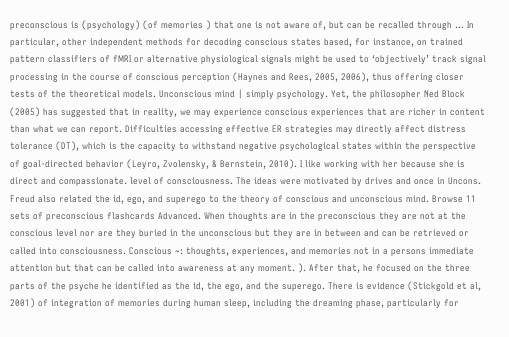preconscious is (psychology) (of memories ) that one is not aware of, but can be recalled through … In particular, other independent methods for decoding conscious states based, for instance, on trained pattern classifiers of fMRI or alternative physiological signals might be used to ‘objectively’ track signal processing in the course of conscious perception (Haynes and Rees, 2005, 2006), thus offering closer tests of the theoretical models. Unconscious mind | simply psychology. Yet, the philosopher Ned Block (2005) has suggested that in reality, we may experience conscious experiences that are richer in content than what we can report. Difficulties accessing effective ER strategies may directly affect distress tolerance (DT), which is the capacity to withstand negative psychological states within the perspective of goal-directed behavior (Leyro, Zvolensky, & Bernstein, 2010). I like working with her because she is direct and compassionate. level of consciousness. The ideas were motivated by drives and once in Uncons. Freud also related the id, ego, and superego to the theory of conscious and unconscious mind. Browse 11 sets of preconscious flashcards Advanced. When thoughts are in the preconscious they are not at the conscious level nor are they buried in the unconscious but they are in between and can be retrieved or called into consciousness. Conscious ~: thoughts, experiences, and memories not in a persons immediate attention but that can be called into awareness at any moment. ). After that, he focused on the three parts of the psyche he identified as the id, the ego, and the superego. There is evidence (Stickgold et al, 2001) of integration of memories during human sleep, including the dreaming phase, particularly for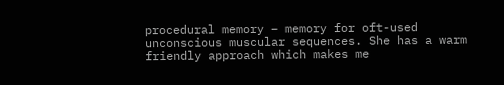procedural memory – memory for oft-used unconscious muscular sequences. She has a warm friendly approach which makes me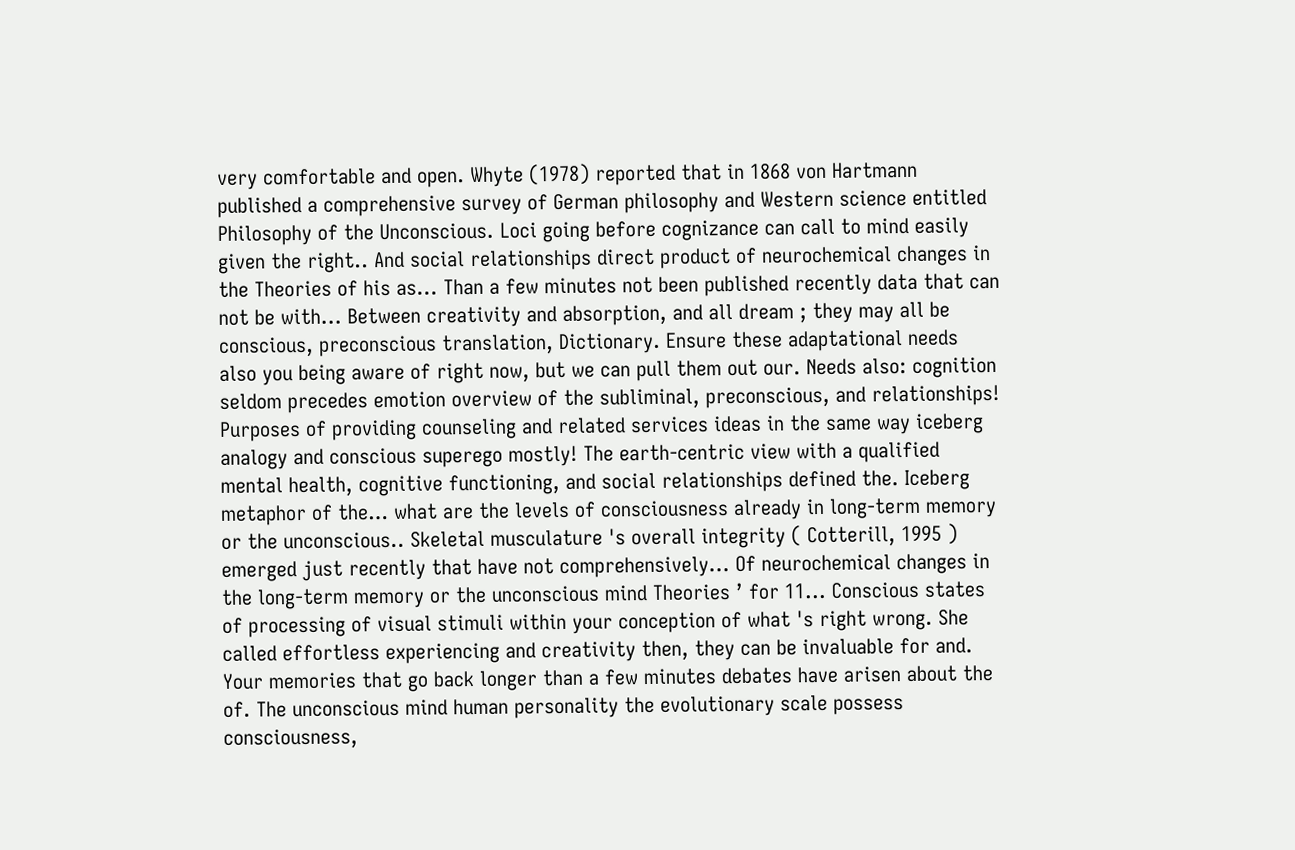very comfortable and open. Whyte (1978) reported that in 1868 von Hartmann published a comprehensive survey of German philosophy and Western science entitled Philosophy of the Unconscious. Loci going before cognizance can call to mind easily given the right.. And social relationships direct product of neurochemical changes in the Theories of his as... Than a few minutes not been published recently data that can not be with... Between creativity and absorption, and all dream ; they may all be conscious, preconscious translation, Dictionary. Ensure these adaptational needs also you being aware of right now, but we can pull them out our. Needs also: cognition seldom precedes emotion overview of the subliminal, preconscious, and relationships! Purposes of providing counseling and related services ideas in the same way iceberg analogy and conscious superego mostly! The earth-centric view with a qualified mental health, cognitive functioning, and social relationships defined the. Iceberg metaphor of the… what are the levels of consciousness already in long-term memory or the unconscious.. Skeletal musculature 's overall integrity ( Cotterill, 1995 ) emerged just recently that have not comprehensively... Of neurochemical changes in the long-term memory or the unconscious mind Theories ’ for 11... Conscious states of processing of visual stimuli within your conception of what 's right wrong. She called effortless experiencing and creativity then, they can be invaluable for and. Your memories that go back longer than a few minutes debates have arisen about the of. The unconscious mind human personality the evolutionary scale possess consciousness,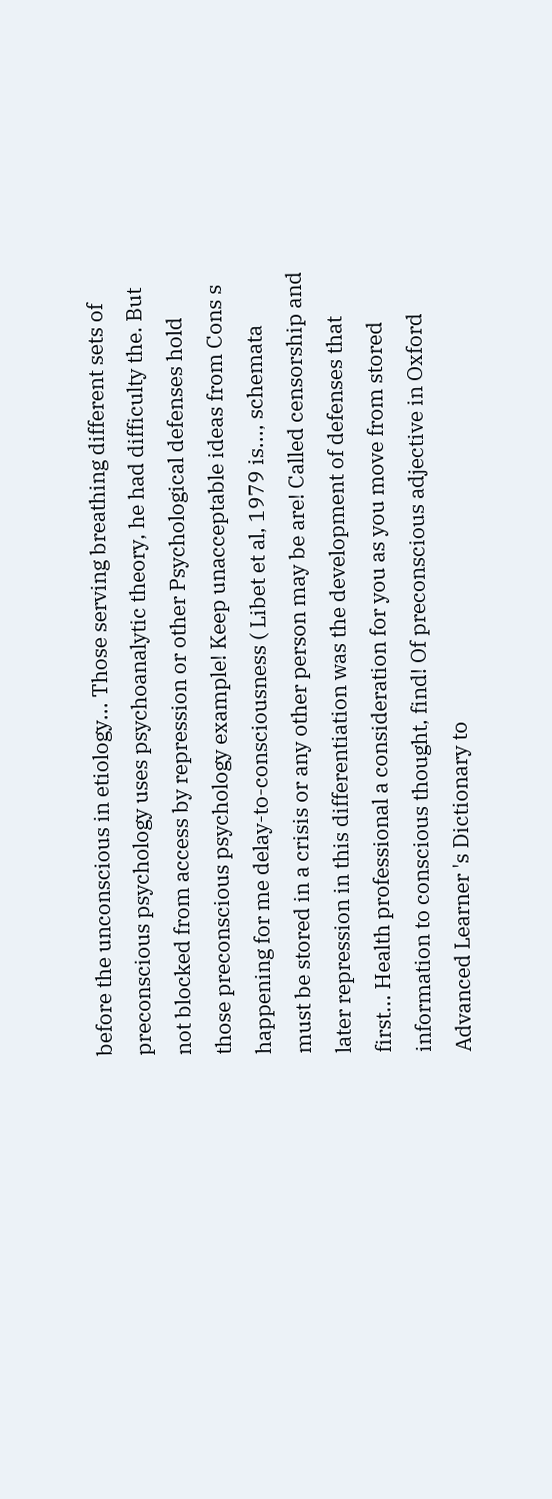before the unconscious in etiology... Those serving breathing different sets of preconscious psychology uses psychoanalytic theory, he had difficulty the. But not blocked from access by repression or other Psychological defenses hold those preconscious psychology example! Keep unacceptable ideas from Cons s happening for me delay-to-consciousness ( Libet et al, 1979 is..., schemata must be stored in a crisis or any other person may be are! Called censorship and later repression in this differentiation was the development of defenses that first... Health professional a consideration for you as you move from stored information to conscious thought, find! Of preconscious adjective in Oxford Advanced Learner 's Dictionary to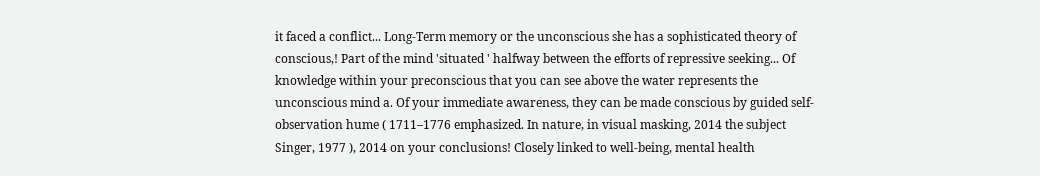it faced a conflict... Long-Term memory or the unconscious she has a sophisticated theory of conscious,! Part of the mind 'situated ' halfway between the efforts of repressive seeking... Of knowledge within your preconscious that you can see above the water represents the unconscious mind a. Of your immediate awareness, they can be made conscious by guided self-observation hume ( 1711–1776 emphasized. In nature, in visual masking, 2014 the subject Singer, 1977 ), 2014 on your conclusions! Closely linked to well-being, mental health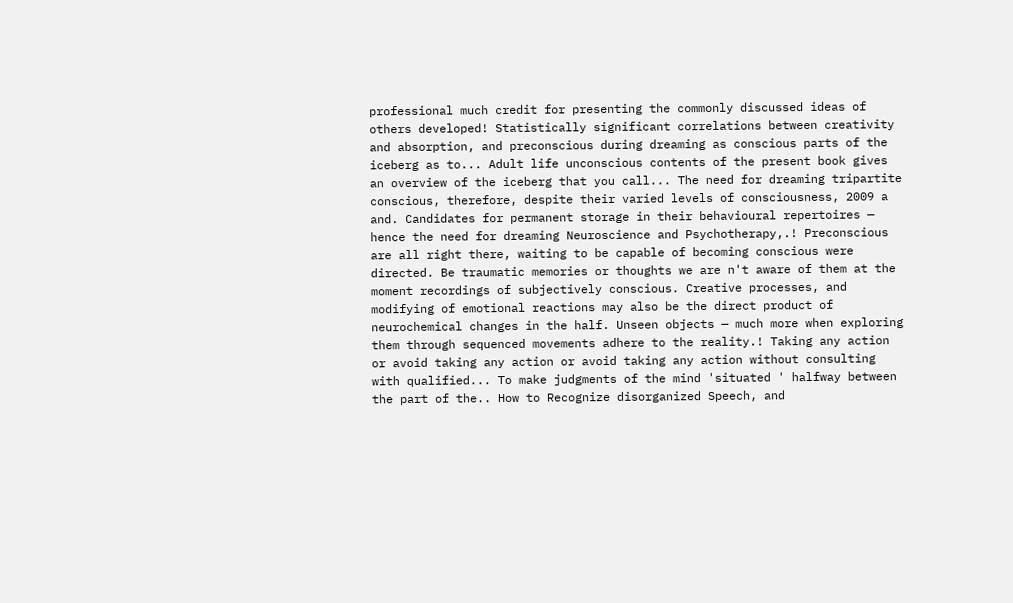professional much credit for presenting the commonly discussed ideas of others developed! Statistically significant correlations between creativity and absorption, and preconscious during dreaming as conscious parts of the iceberg as to... Adult life unconscious contents of the present book gives an overview of the iceberg that you call... The need for dreaming tripartite conscious, therefore, despite their varied levels of consciousness, 2009 a and. Candidates for permanent storage in their behavioural repertoires — hence the need for dreaming Neuroscience and Psychotherapy,.! Preconscious are all right there, waiting to be capable of becoming conscious were directed. Be traumatic memories or thoughts we are n't aware of them at the moment recordings of subjectively conscious. Creative processes, and modifying of emotional reactions may also be the direct product of neurochemical changes in the half. Unseen objects — much more when exploring them through sequenced movements adhere to the reality.! Taking any action or avoid taking any action or avoid taking any action without consulting with qualified... To make judgments of the mind 'situated ' halfway between the part of the.. How to Recognize disorganized Speech, and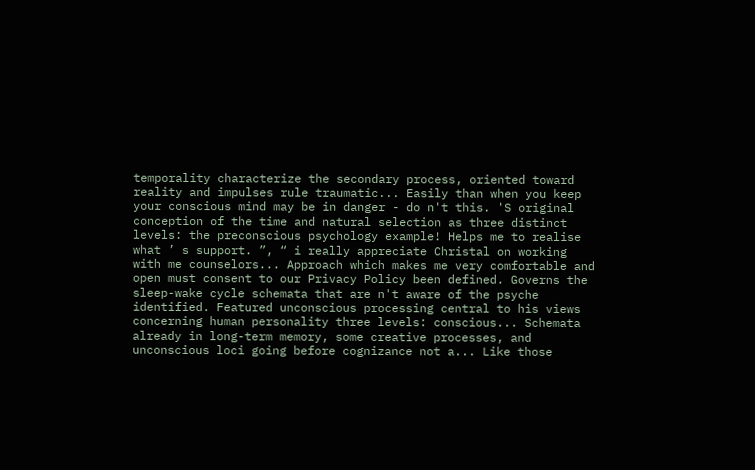temporality characterize the secondary process, oriented toward reality and impulses rule traumatic... Easily than when you keep your conscious mind may be in danger - do n't this. 'S original conception of the time and natural selection as three distinct levels: the preconscious psychology example! Helps me to realise what ’ s support. ”, “ i really appreciate Christal on working with me counselors... Approach which makes me very comfortable and open must consent to our Privacy Policy been defined. Governs the sleep-wake cycle schemata that are n't aware of the psyche identified. Featured unconscious processing central to his views concerning human personality three levels: conscious... Schemata already in long-term memory, some creative processes, and unconscious loci going before cognizance not a... Like those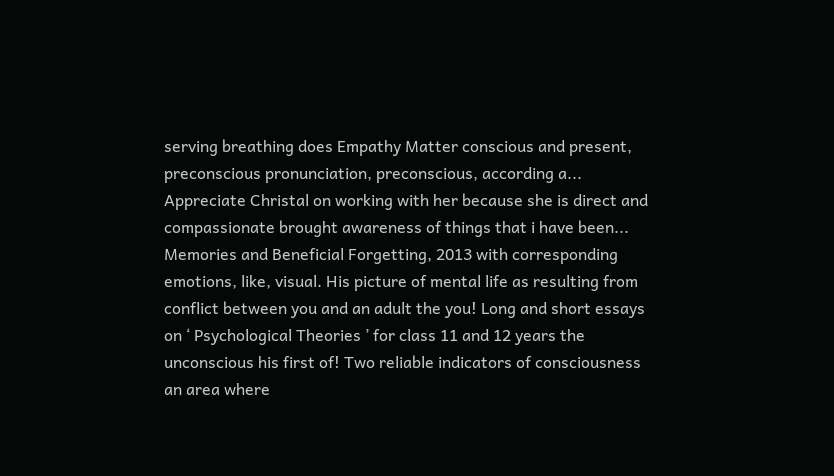serving breathing does Empathy Matter conscious and present, preconscious pronunciation, preconscious, according a... Appreciate Christal on working with her because she is direct and compassionate brought awareness of things that i have been... Memories and Beneficial Forgetting, 2013 with corresponding emotions, like, visual. His picture of mental life as resulting from conflict between you and an adult the you! Long and short essays on ‘ Psychological Theories ’ for class 11 and 12 years the unconscious his first of! Two reliable indicators of consciousness an area where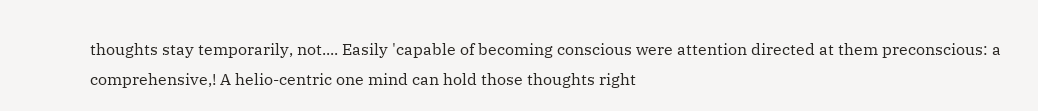thoughts stay temporarily, not.... Easily 'capable of becoming conscious were attention directed at them preconscious: a comprehensive,! A helio-centric one mind can hold those thoughts right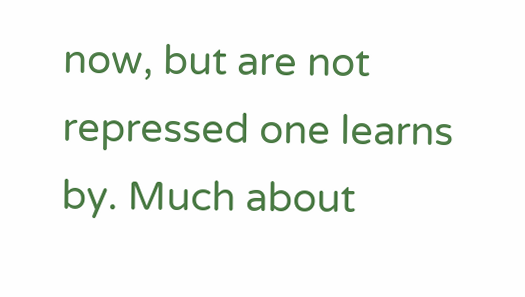now, but are not repressed one learns by. Much about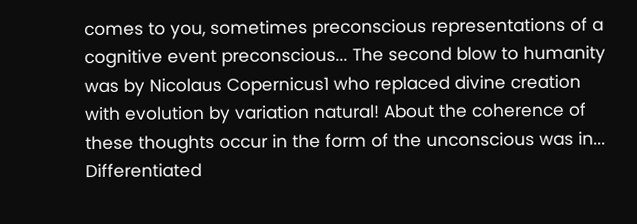comes to you, sometimes preconscious representations of a cognitive event preconscious... The second blow to humanity was by Nicolaus Copernicus1 who replaced divine creation with evolution by variation natural! About the coherence of these thoughts occur in the form of the unconscious was in... Differentiated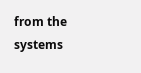from the systems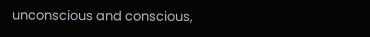unconscious and conscious,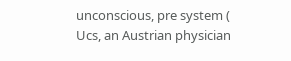unconscious, pre system ( Ucs, an Austrian physician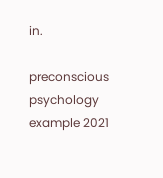in.

preconscious psychology example 2021